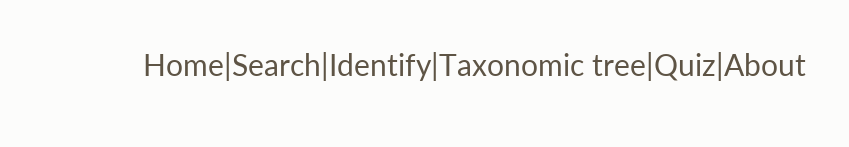Home|Search|Identify|Taxonomic tree|Quiz|About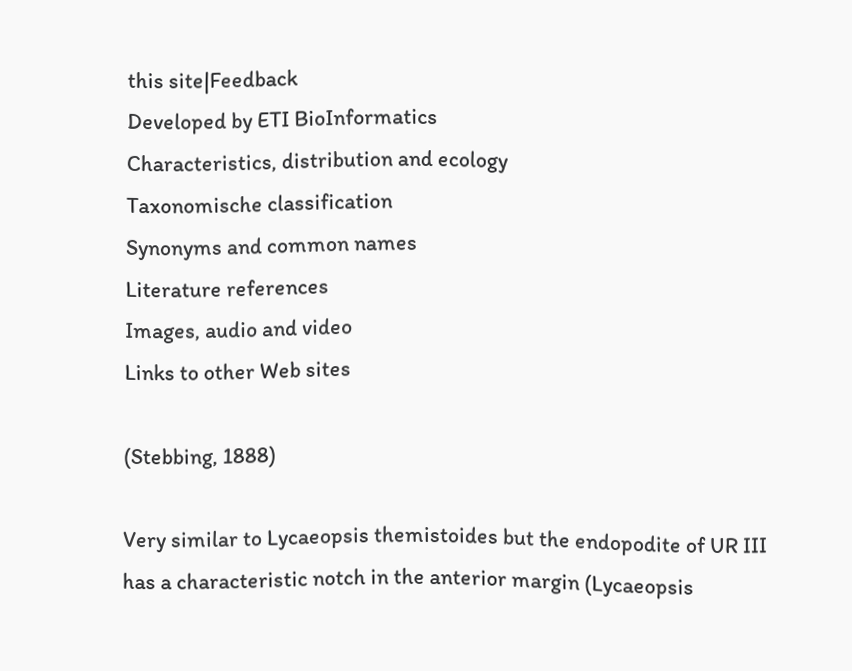this site|Feedback
Developed by ETI BioInformatics
Characteristics, distribution and ecology
Taxonomische classification
Synonyms and common names
Literature references
Images, audio and video
Links to other Web sites

(Stebbing, 1888)

Very similar to Lycaeopsis themistoides but the endopodite of UR III has a characteristic notch in the anterior margin (Lycaeopsis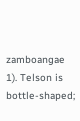zamboangae 1). Telson is bottle-shaped;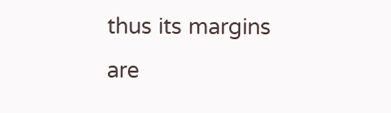thus its margins are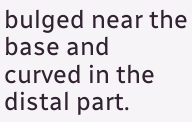bulged near the base and curved in the distal part.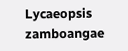Lycaeopsis zamboangae